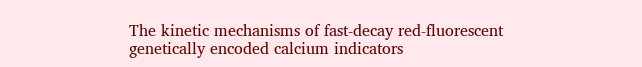The kinetic mechanisms of fast-decay red-fluorescent genetically encoded calcium indicators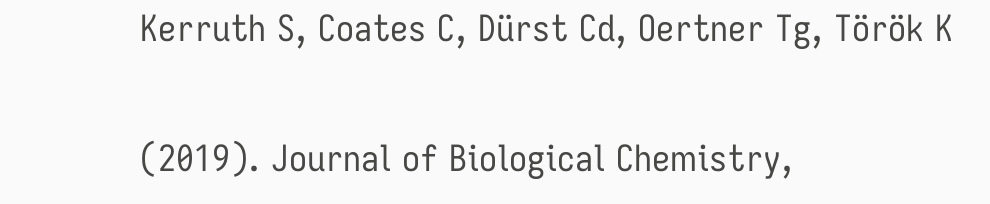Kerruth S, Coates C, Dürst Cd, Oertner Tg, Török K

(2019). Journal of Biological Chemistry,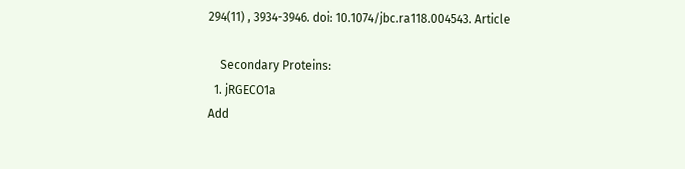294(11) , 3934-3946. doi: 10.1074/jbc.ra118.004543. Article

    Secondary Proteins:
  1. jRGECO1a
Add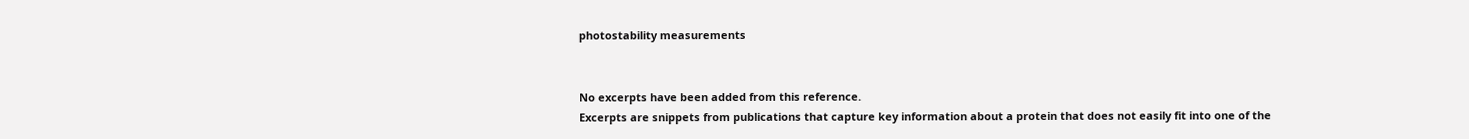photostability measurements


No excerpts have been added from this reference.
Excerpts are snippets from publications that capture key information about a protein that does not easily fit into one of the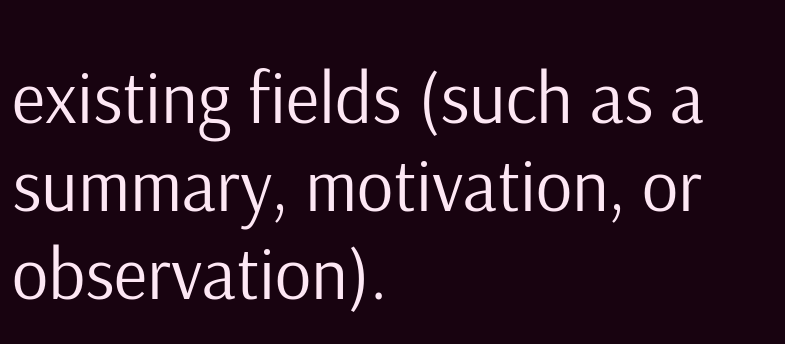existing fields (such as a summary, motivation, or observation).